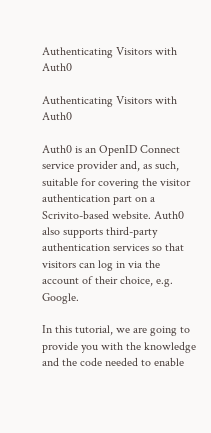Authenticating Visitors with Auth0

Authenticating Visitors with Auth0

Auth0 is an OpenID Connect service provider and, as such, suitable for covering the visitor authentication part on a Scrivito-based website. Auth0 also supports third-party authentication services so that visitors can log in via the account of their choice, e.g. Google.

In this tutorial, we are going to provide you with the knowledge and the code needed to enable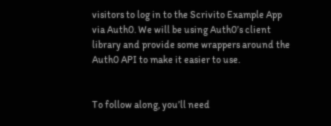visitors to log in to the Scrivito Example App via Auth0. We will be using Auth0’s client library and provide some wrappers around the Auth0 API to make it easier to use.


To follow along, you’ll need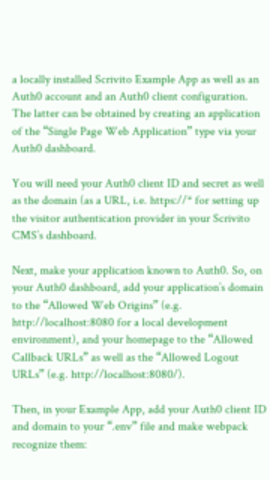a locally installed Scrivito Example App as well as an Auth0 account and an Auth0 client configuration. The latter can be obtained by creating an application of the “Single Page Web Application” type via your Auth0 dashboard.

You will need your Auth0 client ID and secret as well as the domain (as a URL, i.e. https://* for setting up the visitor authentication provider in your Scrivito CMS’s dashboard.

Next, make your application known to Auth0. So, on your Auth0 dashboard, add your application’s domain to the “Allowed Web Origins” (e.g. http://localhost:8080 for a local development environment), and your homepage to the “Allowed Callback URLs” as well as the “Allowed Logout URLs” (e.g. http://localhost:8080/).

Then, in your Example App, add your Auth0 client ID and domain to your “.env” file and make webpack recognize them: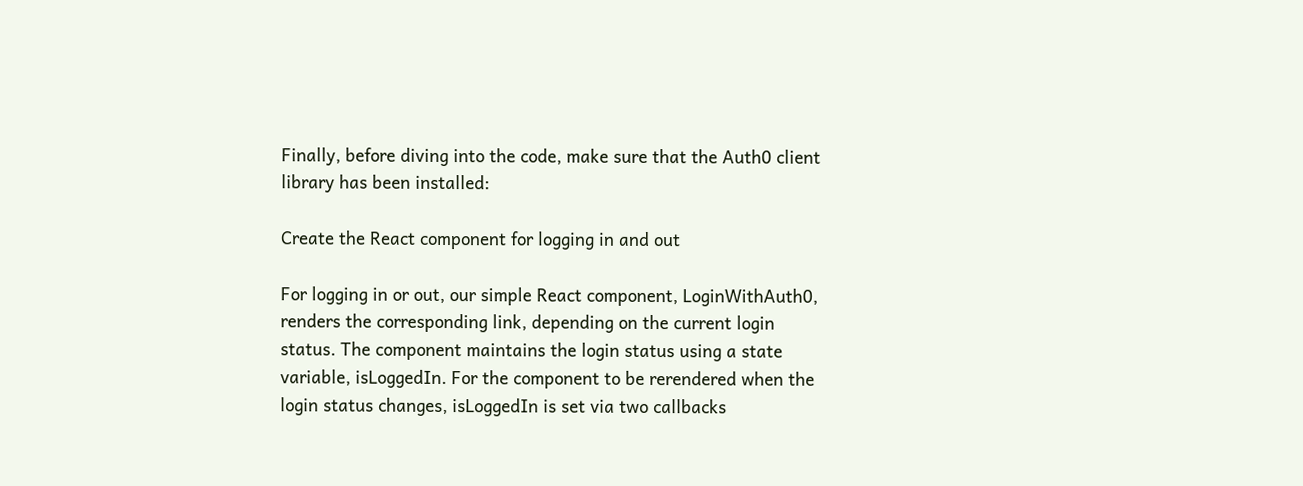Finally, before diving into the code, make sure that the Auth0 client library has been installed:

Create the React component for logging in and out

For logging in or out, our simple React component, LoginWithAuth0, renders the corresponding link, depending on the current login status. The component maintains the login status using a state variable, isLoggedIn. For the component to be rerendered when the login status changes, isLoggedIn is set via two callbacks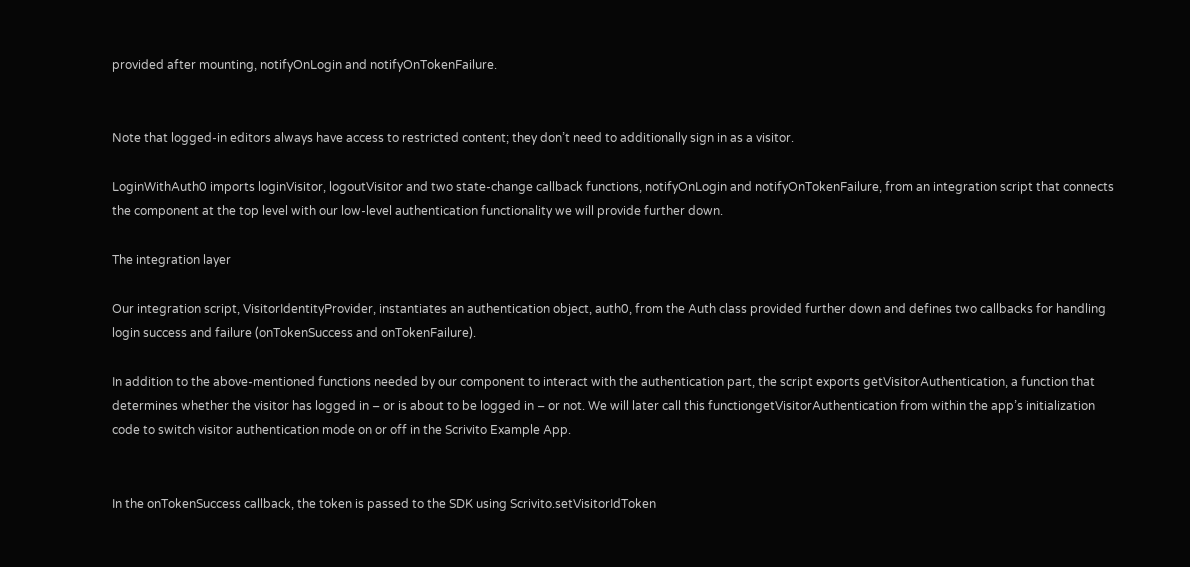provided after mounting, notifyOnLogin and notifyOnTokenFailure.


Note that logged-in editors always have access to restricted content; they don’t need to additionally sign in as a visitor.

LoginWithAuth0 imports loginVisitor, logoutVisitor and two state-change callback functions, notifyOnLogin and notifyOnTokenFailure, from an integration script that connects the component at the top level with our low-level authentication functionality we will provide further down.

The integration layer

Our integration script, VisitorIdentityProvider, instantiates an authentication object, auth0, from the Auth class provided further down and defines two callbacks for handling login success and failure (onTokenSuccess and onTokenFailure).

In addition to the above-mentioned functions needed by our component to interact with the authentication part, the script exports getVisitorAuthentication, a function that determines whether the visitor has logged in – or is about to be logged in – or not. We will later call this functiongetVisitorAuthentication from within the app’s initialization code to switch visitor authentication mode on or off in the Scrivito Example App.


In the onTokenSuccess callback, the token is passed to the SDK using Scrivito.setVisitorIdToken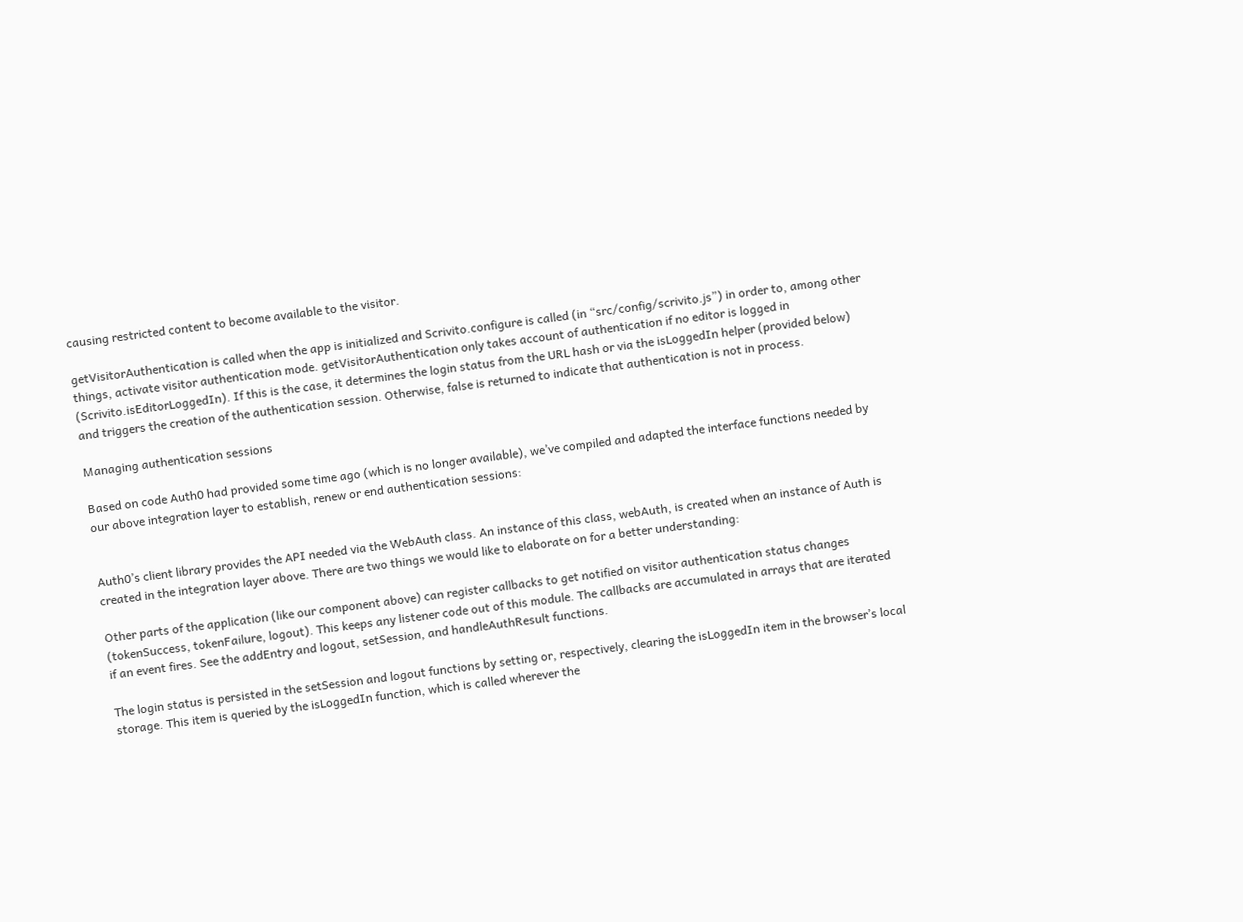causing restricted content to become available to the visitor.

getVisitorAuthentication is called when the app is initialized and Scrivito.configure is called (in “src/config/scrivito.js”) in order to, among other things, activate visitor authentication mode. getVisitorAuthentication only takes account of authentication if no editor is logged in (Scrivito.isEditorLoggedIn). If this is the case, it determines the login status from the URL hash or via the isLoggedIn helper (provided below) and triggers the creation of the authentication session. Otherwise, false is returned to indicate that authentication is not in process.

Managing authentication sessions

Based on code Auth0 had provided some time ago (which is no longer available), we’ve compiled and adapted the interface functions needed by our above integration layer to establish, renew or end authentication sessions:


Auth0’s client library provides the API needed via the WebAuth class. An instance of this class, webAuth, is created when an instance of Auth is created in the integration layer above. There are two things we would like to elaborate on for a better understanding:

Other parts of the application (like our component above) can register callbacks to get notified on visitor authentication status changes (tokenSuccess, tokenFailure, logout). This keeps any listener code out of this module. The callbacks are accumulated in arrays that are iterated if an event fires. See the addEntry and logout, setSession, and handleAuthResult functions.

The login status is persisted in the setSession and logout functions by setting or, respectively, clearing the isLoggedIn item in the browser’s local storage. This item is queried by the isLoggedIn function, which is called wherever the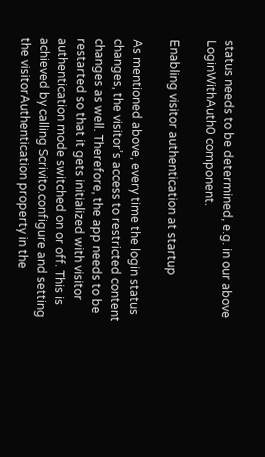status needs to be determined, e.g. in our above LoginWithAuth0 component.

Enabling visitor authentication at startup

As mentioned above, every time the login status changes, the visitor’s access to restricted content changes as well. Therefore, the app needs to be restarted so that it gets initialized with visitor authentication mode switched on or off. This is achieved by calling Scrivito.configure and setting the visitorAuthentication property in the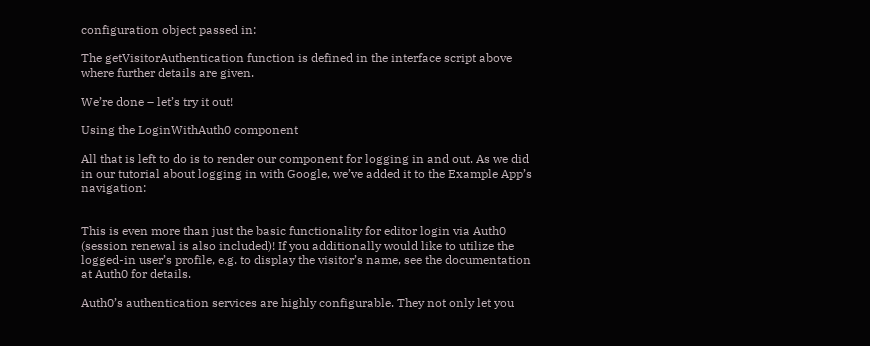configuration object passed in:

The getVisitorAuthentication function is defined in the interface script above where further details are given.

We’re done – let’s try it out!

Using the LoginWithAuth0 component

All that is left to do is to render our component for logging in and out. As we did in our tutorial about logging in with Google, we’ve added it to the Example App’s navigation:


This is even more than just the basic functionality for editor login via Auth0 (session renewal is also included)! If you additionally would like to utilize the logged-in user’s profile, e.g. to display the visitor’s name, see the documentation at Auth0 for details.

Auth0’s authentication services are highly configurable. They not only let you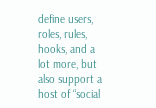define users, roles, rules, hooks, and a lot more, but also support a host of “social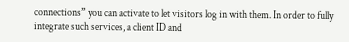connections” you can activate to let visitors log in with them. In order to fully integrate such services, a client ID and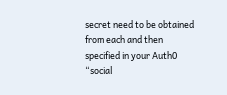secret need to be obtained from each and then specified in your Auth0 “social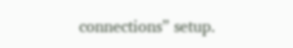connections” setup.